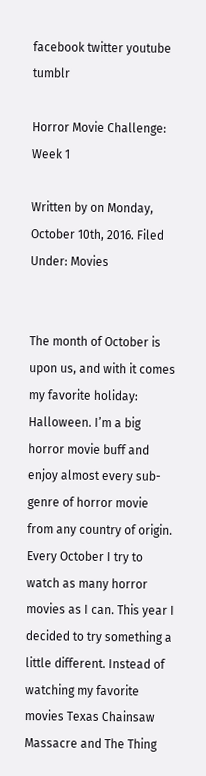facebook twitter youtube tumblr

Horror Movie Challenge: Week 1

Written by on Monday, October 10th, 2016. Filed Under: Movies


The month of October is upon us, and with it comes my favorite holiday: Halloween. I’m a big horror movie buff and enjoy almost every sub-genre of horror movie from any country of origin. Every October I try to watch as many horror movies as I can. This year I decided to try something a little different. Instead of watching my favorite movies Texas Chainsaw Massacre and The Thing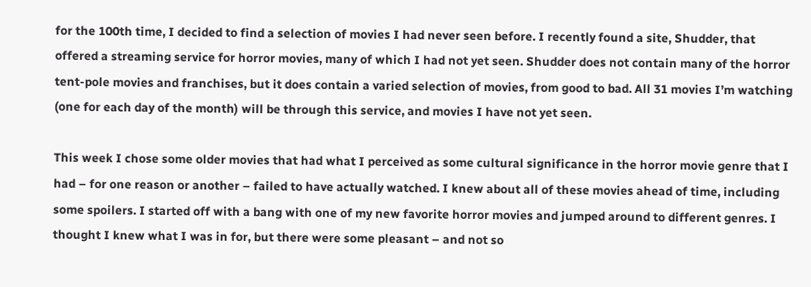for the 100th time, I decided to find a selection of movies I had never seen before. I recently found a site, Shudder, that offered a streaming service for horror movies, many of which I had not yet seen. Shudder does not contain many of the horror tent-pole movies and franchises, but it does contain a varied selection of movies, from good to bad. All 31 movies I’m watching (one for each day of the month) will be through this service, and movies I have not yet seen.

This week I chose some older movies that had what I perceived as some cultural significance in the horror movie genre that I had – for one reason or another – failed to have actually watched. I knew about all of these movies ahead of time, including some spoilers. I started off with a bang with one of my new favorite horror movies and jumped around to different genres. I thought I knew what I was in for, but there were some pleasant – and not so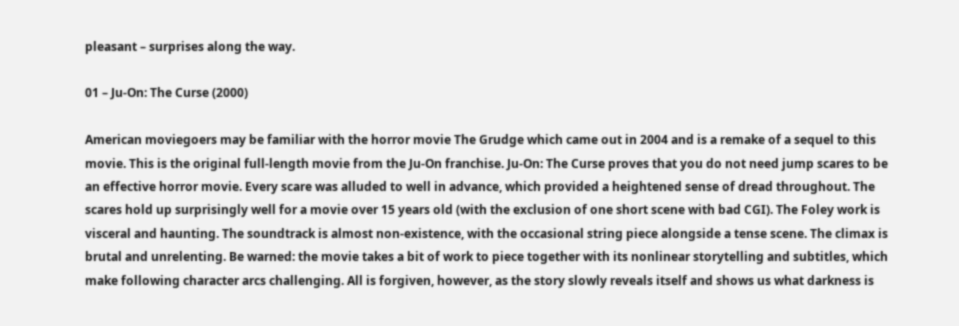pleasant – surprises along the way.

01 – Ju-On: The Curse (2000)

American moviegoers may be familiar with the horror movie The Grudge which came out in 2004 and is a remake of a sequel to this movie. This is the original full-length movie from the Ju-On franchise. Ju-On: The Curse proves that you do not need jump scares to be an effective horror movie. Every scare was alluded to well in advance, which provided a heightened sense of dread throughout. The scares hold up surprisingly well for a movie over 15 years old (with the exclusion of one short scene with bad CGI). The Foley work is visceral and haunting. The soundtrack is almost non-existence, with the occasional string piece alongside a tense scene. The climax is brutal and unrelenting. Be warned: the movie takes a bit of work to piece together with its nonlinear storytelling and subtitles, which make following character arcs challenging. All is forgiven, however, as the story slowly reveals itself and shows us what darkness is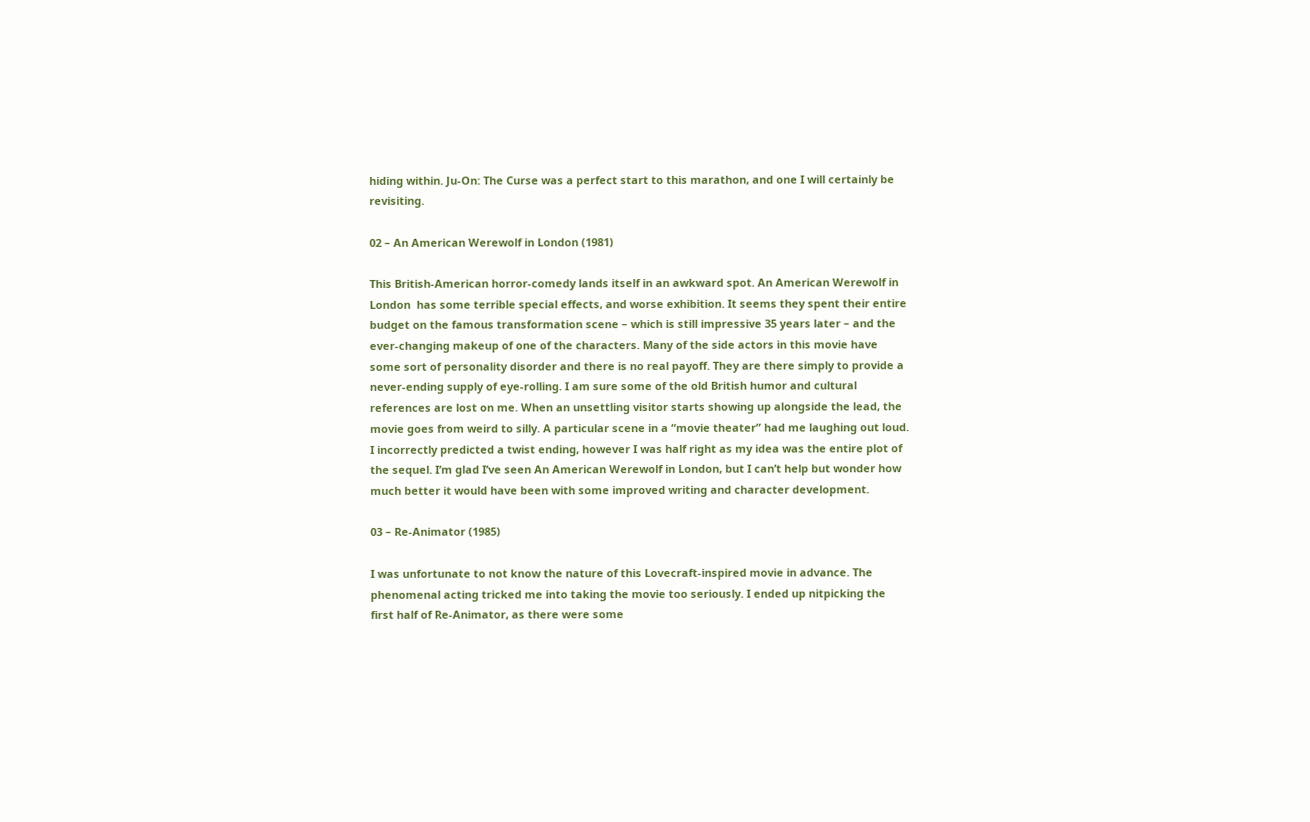hiding within. Ju-On: The Curse was a perfect start to this marathon, and one I will certainly be revisiting.

02 – An American Werewolf in London (1981)

This British-American horror-comedy lands itself in an awkward spot. An American Werewolf in London  has some terrible special effects, and worse exhibition. It seems they spent their entire budget on the famous transformation scene – which is still impressive 35 years later – and the ever-changing makeup of one of the characters. Many of the side actors in this movie have some sort of personality disorder and there is no real payoff. They are there simply to provide a never-ending supply of eye-rolling. I am sure some of the old British humor and cultural references are lost on me. When an unsettling visitor starts showing up alongside the lead, the movie goes from weird to silly. A particular scene in a “movie theater” had me laughing out loud. I incorrectly predicted a twist ending, however I was half right as my idea was the entire plot of the sequel. I’m glad I’ve seen An American Werewolf in London, but I can’t help but wonder how much better it would have been with some improved writing and character development.

03 – Re-Animator (1985)

I was unfortunate to not know the nature of this Lovecraft-inspired movie in advance. The phenomenal acting tricked me into taking the movie too seriously. I ended up nitpicking the first half of Re-Animator, as there were some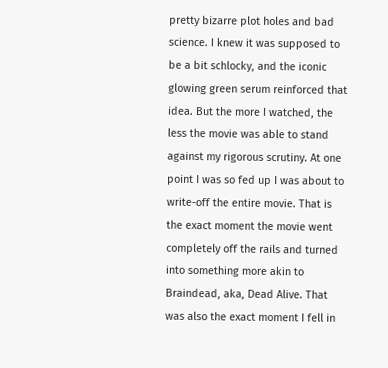pretty bizarre plot holes and bad science. I knew it was supposed to be a bit schlocky, and the iconic glowing green serum reinforced that idea. But the more I watched, the less the movie was able to stand against my rigorous scrutiny. At one point I was so fed up I was about to write-off the entire movie. That is the exact moment the movie went completely off the rails and turned into something more akin to Braindead, aka, Dead Alive. That was also the exact moment I fell in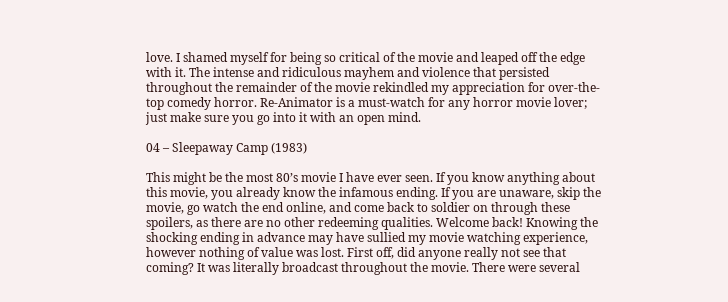love. I shamed myself for being so critical of the movie and leaped off the edge with it. The intense and ridiculous mayhem and violence that persisted throughout the remainder of the movie rekindled my appreciation for over-the-top comedy horror. Re-Animator is a must-watch for any horror movie lover; just make sure you go into it with an open mind.

04 – Sleepaway Camp (1983)

This might be the most 80’s movie I have ever seen. If you know anything about this movie, you already know the infamous ending. If you are unaware, skip the movie, go watch the end online, and come back to soldier on through these spoilers, as there are no other redeeming qualities. Welcome back! Knowing the shocking ending in advance may have sullied my movie watching experience, however nothing of value was lost. First off, did anyone really not see that coming? It was literally broadcast throughout the movie. There were several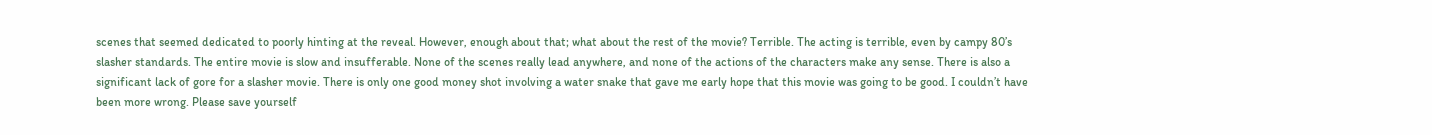scenes that seemed dedicated to poorly hinting at the reveal. However, enough about that; what about the rest of the movie? Terrible. The acting is terrible, even by campy 80’s slasher standards. The entire movie is slow and insufferable. None of the scenes really lead anywhere, and none of the actions of the characters make any sense. There is also a significant lack of gore for a slasher movie. There is only one good money shot involving a water snake that gave me early hope that this movie was going to be good. I couldn’t have been more wrong. Please save yourself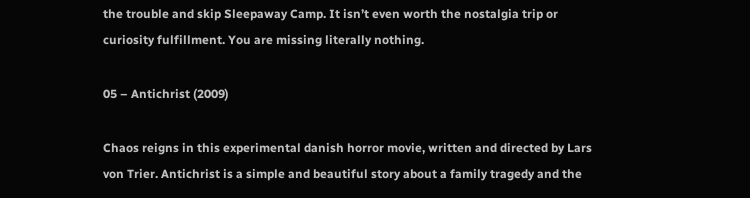the trouble and skip Sleepaway Camp. It isn’t even worth the nostalgia trip or curiosity fulfillment. You are missing literally nothing.

05 – Antichrist (2009)

Chaos reigns in this experimental danish horror movie, written and directed by Lars von Trier. Antichrist is a simple and beautiful story about a family tragedy and the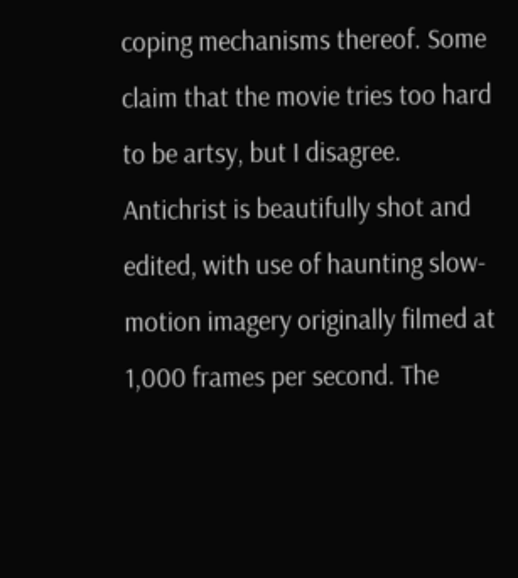coping mechanisms thereof. Some claim that the movie tries too hard to be artsy, but I disagree. Antichrist is beautifully shot and edited, with use of haunting slow-motion imagery originally filmed at 1,000 frames per second. The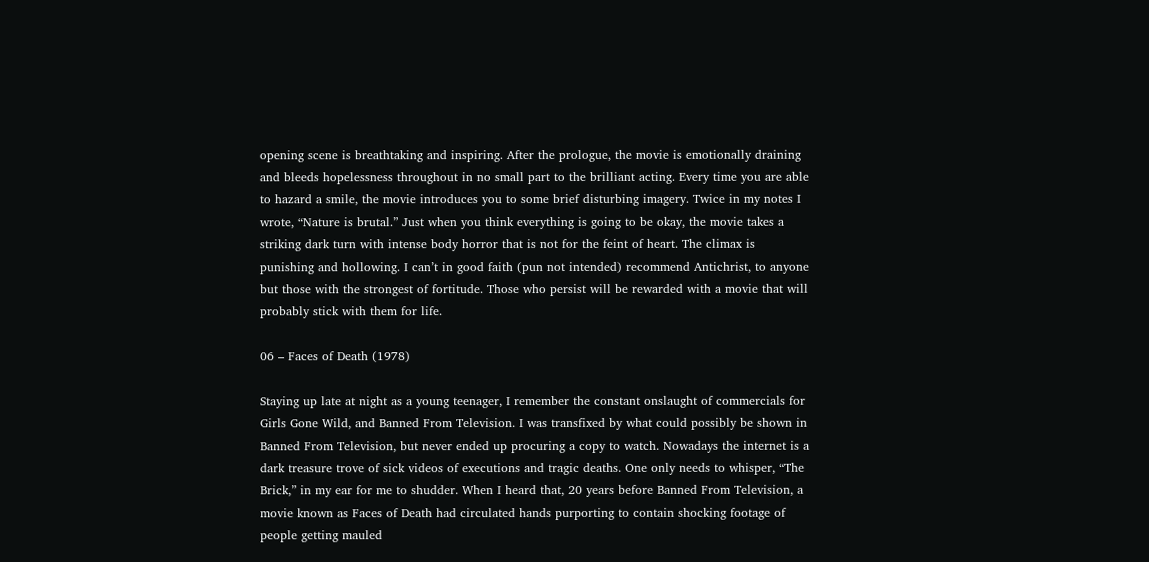opening scene is breathtaking and inspiring. After the prologue, the movie is emotionally draining and bleeds hopelessness throughout in no small part to the brilliant acting. Every time you are able to hazard a smile, the movie introduces you to some brief disturbing imagery. Twice in my notes I wrote, “Nature is brutal.” Just when you think everything is going to be okay, the movie takes a striking dark turn with intense body horror that is not for the feint of heart. The climax is punishing and hollowing. I can’t in good faith (pun not intended) recommend Antichrist, to anyone but those with the strongest of fortitude. Those who persist will be rewarded with a movie that will probably stick with them for life.

06 – Faces of Death (1978)

Staying up late at night as a young teenager, I remember the constant onslaught of commercials for Girls Gone Wild, and Banned From Television. I was transfixed by what could possibly be shown in Banned From Television, but never ended up procuring a copy to watch. Nowadays the internet is a dark treasure trove of sick videos of executions and tragic deaths. One only needs to whisper, “The Brick,” in my ear for me to shudder. When I heard that, 20 years before Banned From Television, a movie known as Faces of Death had circulated hands purporting to contain shocking footage of people getting mauled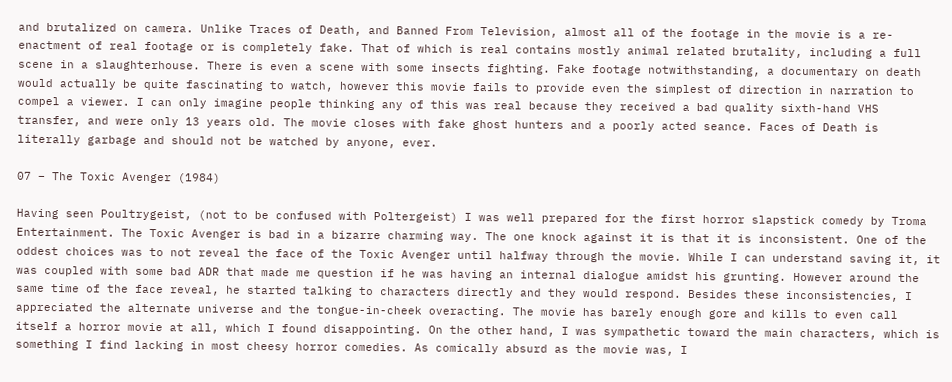and brutalized on camera. Unlike Traces of Death, and Banned From Television, almost all of the footage in the movie is a re-enactment of real footage or is completely fake. That of which is real contains mostly animal related brutality, including a full scene in a slaughterhouse. There is even a scene with some insects fighting. Fake footage notwithstanding, a documentary on death would actually be quite fascinating to watch, however this movie fails to provide even the simplest of direction in narration to compel a viewer. I can only imagine people thinking any of this was real because they received a bad quality sixth-hand VHS transfer, and were only 13 years old. The movie closes with fake ghost hunters and a poorly acted seance. Faces of Death is literally garbage and should not be watched by anyone, ever.

07 – The Toxic Avenger (1984)

Having seen Poultrygeist, (not to be confused with Poltergeist) I was well prepared for the first horror slapstick comedy by Troma Entertainment. The Toxic Avenger is bad in a bizarre charming way. The one knock against it is that it is inconsistent. One of the oddest choices was to not reveal the face of the Toxic Avenger until halfway through the movie. While I can understand saving it, it was coupled with some bad ADR that made me question if he was having an internal dialogue amidst his grunting. However around the same time of the face reveal, he started talking to characters directly and they would respond. Besides these inconsistencies, I appreciated the alternate universe and the tongue-in-cheek overacting. The movie has barely enough gore and kills to even call itself a horror movie at all, which I found disappointing. On the other hand, I was sympathetic toward the main characters, which is something I find lacking in most cheesy horror comedies. As comically absurd as the movie was, I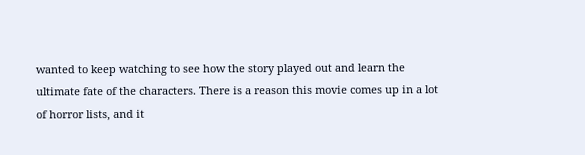wanted to keep watching to see how the story played out and learn the ultimate fate of the characters. There is a reason this movie comes up in a lot of horror lists, and it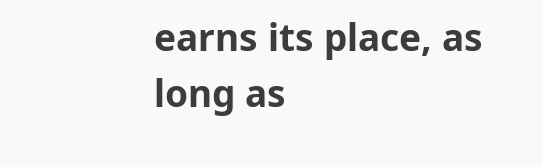earns its place, as long as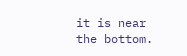it is near the bottom.